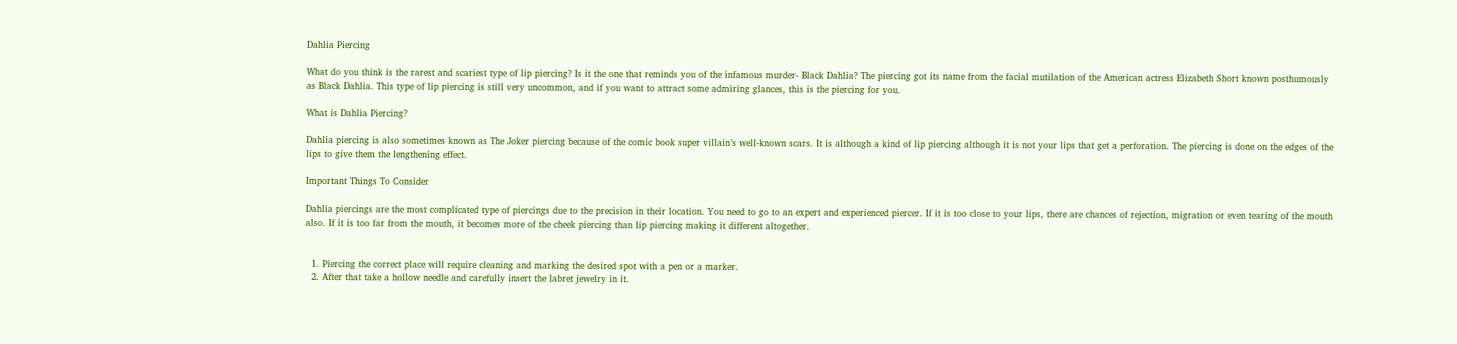Dahlia Piercing

What do you think is the rarest and scariest type of lip piercing? Is it the one that reminds you of the infamous murder- Black Dahlia? The piercing got its name from the facial mutilation of the American actress Elizabeth Short known posthumously as Black Dahlia. This type of lip piercing is still very uncommon, and if you want to attract some admiring glances, this is the piercing for you.

What is Dahlia Piercing?

Dahlia piercing is also sometimes known as The Joker piercing because of the comic book super villain’s well-known scars. It is although a kind of lip piercing although it is not your lips that get a perforation. The piercing is done on the edges of the lips to give them the lengthening effect.

Important Things To Consider

Dahlia piercings are the most complicated type of piercings due to the precision in their location. You need to go to an expert and experienced piercer. If it is too close to your lips, there are chances of rejection, migration or even tearing of the mouth also. If it is too far from the mouth, it becomes more of the cheek piercing than lip piercing making it different altogether.


  1. Piercing the correct place will require cleaning and marking the desired spot with a pen or a marker.
  2. After that take a hollow needle and carefully insert the labret jewelry in it.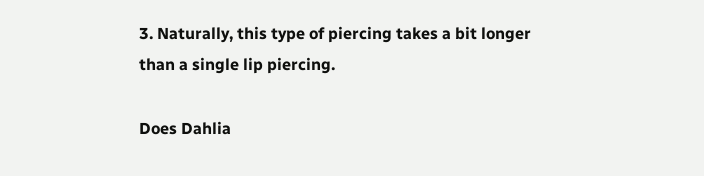3. Naturally, this type of piercing takes a bit longer than a single lip piercing.

Does Dahlia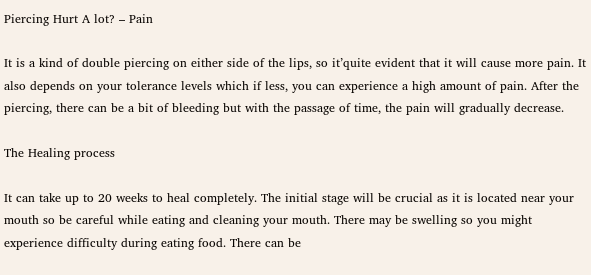Piercing Hurt A lot? – Pain

It is a kind of double piercing on either side of the lips, so it’quite evident that it will cause more pain. It also depends on your tolerance levels which if less, you can experience a high amount of pain. After the piercing, there can be a bit of bleeding but with the passage of time, the pain will gradually decrease.

The Healing process

It can take up to 20 weeks to heal completely. The initial stage will be crucial as it is located near your mouth so be careful while eating and cleaning your mouth. There may be swelling so you might experience difficulty during eating food. There can be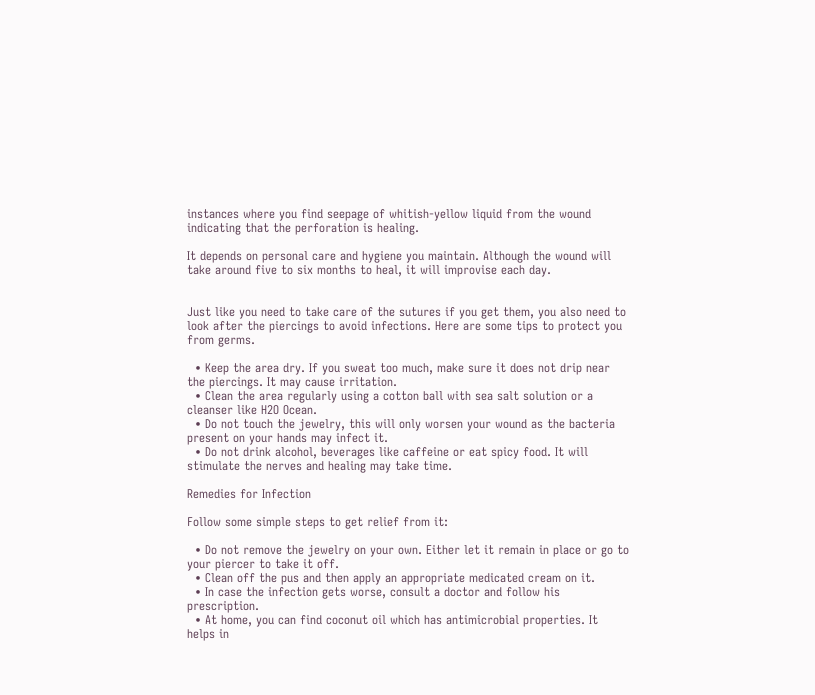instances where you find seepage of whitish-yellow liquid from the wound indicating that the perforation is healing.

It depends on personal care and hygiene you maintain. Although the wound will take around five to six months to heal, it will improvise each day.


Just like you need to take care of the sutures if you get them, you also need to look after the piercings to avoid infections. Here are some tips to protect you from germs.

  • Keep the area dry. If you sweat too much, make sure it does not drip near the piercings. It may cause irritation.
  • Clean the area regularly using a cotton ball with sea salt solution or a cleanser like H2O Ocean.
  • Do not touch the jewelry, this will only worsen your wound as the bacteria present on your hands may infect it.
  • Do not drink alcohol, beverages like caffeine or eat spicy food. It will stimulate the nerves and healing may take time.

Remedies for Infection

Follow some simple steps to get relief from it:

  • Do not remove the jewelry on your own. Either let it remain in place or go to your piercer to take it off.
  • Clean off the pus and then apply an appropriate medicated cream on it.
  • In case the infection gets worse, consult a doctor and follow his prescription.
  • At home, you can find coconut oil which has antimicrobial properties. It helps in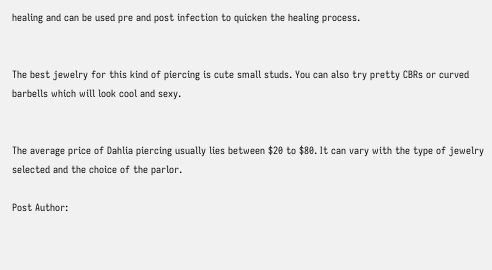healing and can be used pre and post infection to quicken the healing process.


The best jewelry for this kind of piercing is cute small studs. You can also try pretty CBRs or curved barbells which will look cool and sexy.


The average price of Dahlia piercing usually lies between $20 to $80. It can vary with the type of jewelry selected and the choice of the parlor.

Post Author: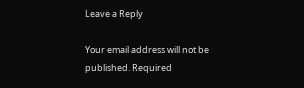Leave a Reply

Your email address will not be published. Required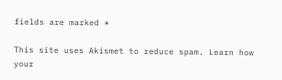fields are marked *

This site uses Akismet to reduce spam. Learn how your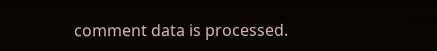comment data is processed.